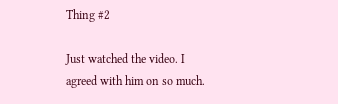Thing #2

Just watched the video. I agreed with him on so much.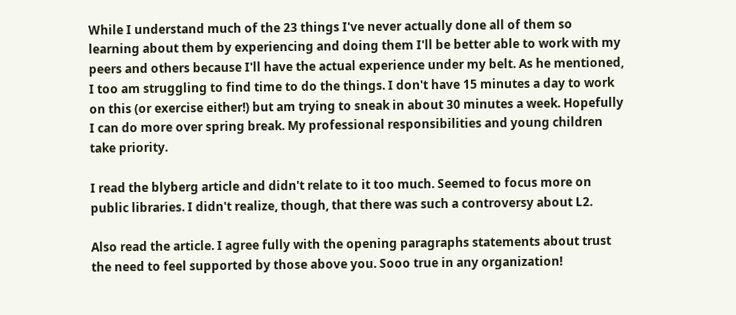While I understand much of the 23 things I've never actually done all of them so learning about them by experiencing and doing them I'll be better able to work with my peers and others because I'll have the actual experience under my belt. As he mentioned, I too am struggling to find time to do the things. I don't have 15 minutes a day to work on this (or exercise either!) but am trying to sneak in about 30 minutes a week. Hopefully I can do more over spring break. My professional responsibilities and young children take priority.

I read the blyberg article and didn't relate to it too much. Seemed to focus more on public libraries. I didn't realize, though, that there was such a controversy about L2.

Also read the article. I agree fully with the opening paragraphs statements about trust the need to feel supported by those above you. Sooo true in any organization!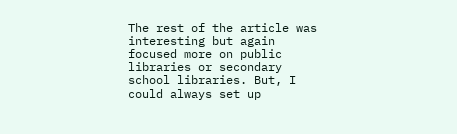The rest of the article was interesting but again focused more on public libraries or secondary school libraries. But, I could always set up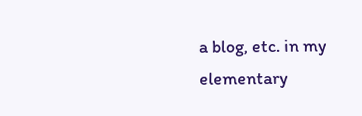a blog, etc. in my elementary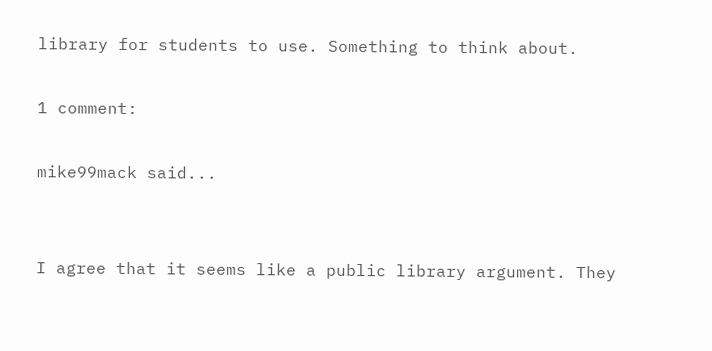library for students to use. Something to think about.

1 comment:

mike99mack said...


I agree that it seems like a public library argument. They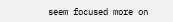seem focused more on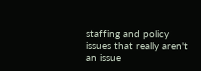staffing and policy issues that really aren't an issue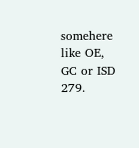somehere like OE, GC or ISD 279.